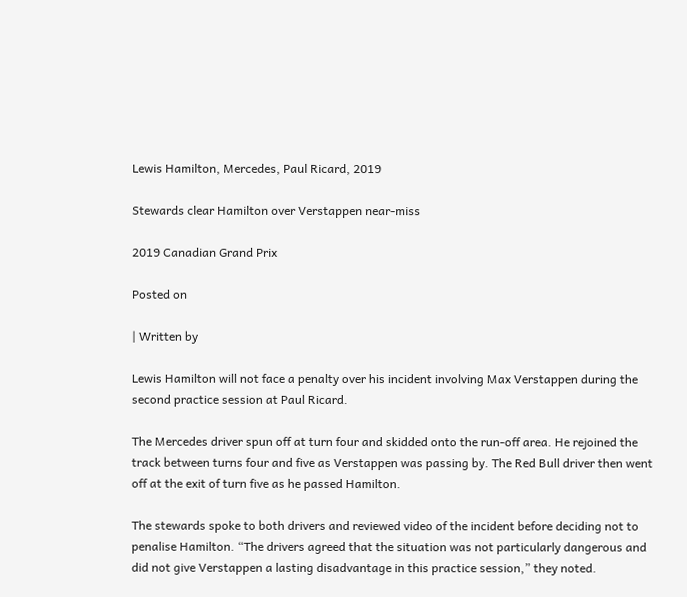Lewis Hamilton, Mercedes, Paul Ricard, 2019

Stewards clear Hamilton over Verstappen near-miss

2019 Canadian Grand Prix

Posted on

| Written by

Lewis Hamilton will not face a penalty over his incident involving Max Verstappen during the second practice session at Paul Ricard.

The Mercedes driver spun off at turn four and skidded onto the run-off area. He rejoined the track between turns four and five as Verstappen was passing by. The Red Bull driver then went off at the exit of turn five as he passed Hamilton.

The stewards spoke to both drivers and reviewed video of the incident before deciding not to penalise Hamilton. “The drivers agreed that the situation was not particularly dangerous and did not give Verstappen a lasting disadvantage in this practice session,” they noted.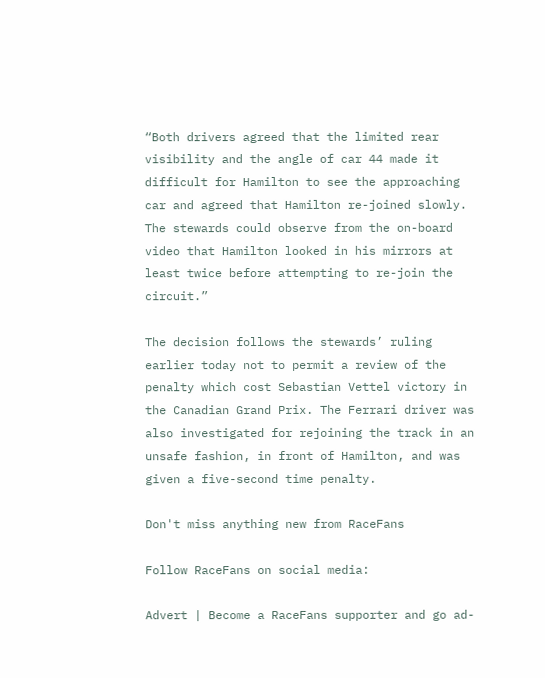“Both drivers agreed that the limited rear visibility and the angle of car 44 made it difficult for Hamilton to see the approaching car and agreed that Hamilton re-joined slowly. The stewards could observe from the on-board video that Hamilton looked in his mirrors at least twice before attempting to re-join the circuit.”

The decision follows the stewards’ ruling earlier today not to permit a review of the penalty which cost Sebastian Vettel victory in the Canadian Grand Prix. The Ferrari driver was also investigated for rejoining the track in an unsafe fashion, in front of Hamilton, and was given a five-second time penalty.

Don't miss anything new from RaceFans

Follow RaceFans on social media:

Advert | Become a RaceFans supporter and go ad-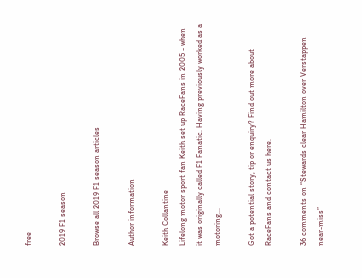free

2019 F1 season

Browse all 2019 F1 season articles

Author information

Keith Collantine
Lifelong motor sport fan Keith set up RaceFans in 2005 - when it was originally called F1 Fanatic. Having previously worked as a motoring...

Got a potential story, tip or enquiry? Find out more about RaceFans and contact us here.

36 comments on “Stewards clear Hamilton over Verstappen near-miss”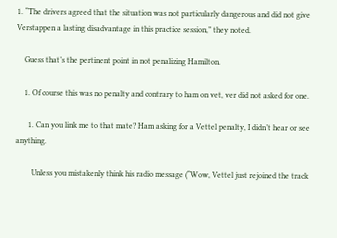1. “The drivers agreed that the situation was not particularly dangerous and did not give Verstappen a lasting disadvantage in this practice session,” they noted.

    Guess that’s the pertinent point in not penalizing Hamilton.

    1. Of course this was no penalty and contrary to ham on vet, ver did not asked for one.

      1. Can you link me to that mate? Ham asking for a Vettel penalty, I didn’t hear or see anything.

        Unless you mistakenly think his radio message (“Wow, Vettel just rejoined the track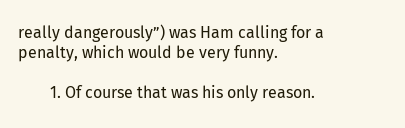really dangerously”) was Ham calling for a penalty, which would be very funny.

        1. Of course that was his only reason.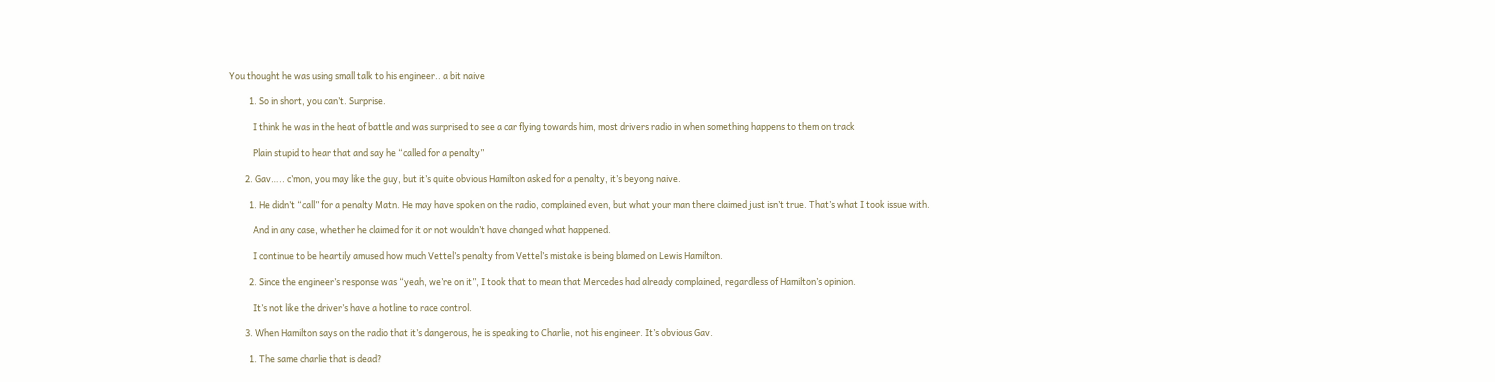You thought he was using small talk to his engineer.. a bit naive

          1. So in short, you can’t. Surprise.

            I think he was in the heat of battle and was surprised to see a car flying towards him, most drivers radio in when something happens to them on track

            Plain stupid to hear that and say he “called for a penalty”

        2. Gav….. c’mon, you may like the guy, but it’s quite obvious Hamilton asked for a penalty, it’s beyong naive.

          1. He didn’t “call” for a penalty Matn. He may have spoken on the radio, complained even, but what your man there claimed just isn’t true. That’s what I took issue with.

            And in any case, whether he claimed for it or not wouldn’t have changed what happened.

            I continue to be heartily amused how much Vettel’s penalty from Vettel’s mistake is being blamed on Lewis Hamilton.

          2. Since the engineer’s response was “yeah, we’re on it”, I took that to mean that Mercedes had already complained, regardless of Hamilton’s opinion.

            It’s not like the driver’s have a hotline to race control.

        3. When Hamilton says on the radio that it’s dangerous, he is speaking to Charlie, not his engineer. It’s obvious Gav.

          1. The same charlie that is dead?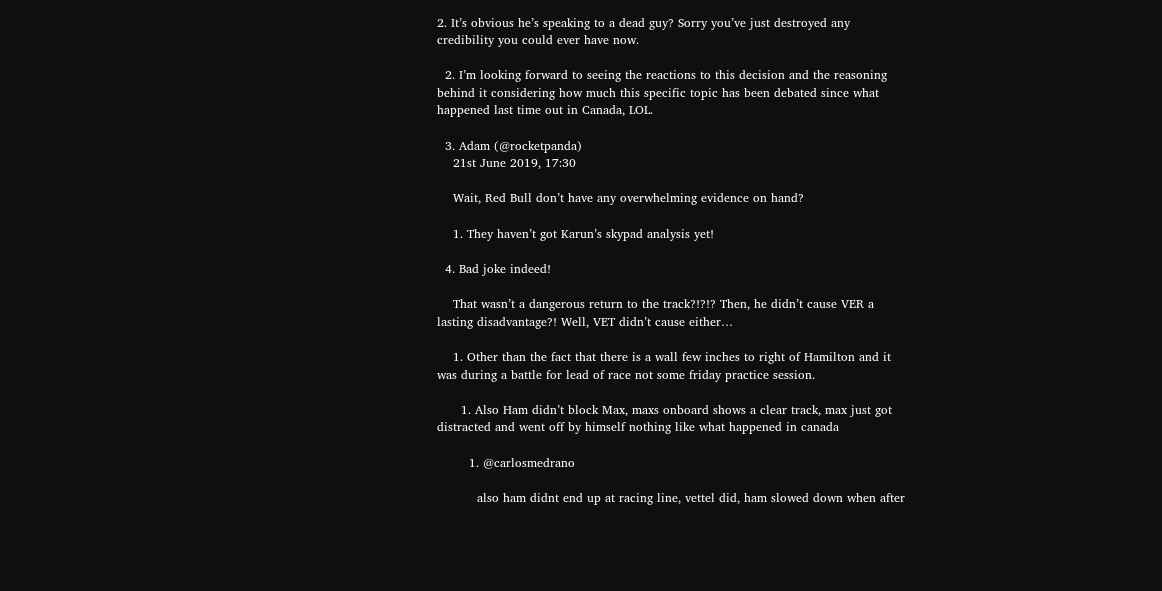2. It’s obvious he’s speaking to a dead guy? Sorry you’ve just destroyed any credibility you could ever have now.

  2. I’m looking forward to seeing the reactions to this decision and the reasoning behind it considering how much this specific topic has been debated since what happened last time out in Canada, LOL.

  3. Adam (@rocketpanda)
    21st June 2019, 17:30

    Wait, Red Bull don’t have any overwhelming evidence on hand?

    1. They haven’t got Karun’s skypad analysis yet!

  4. Bad joke indeed!

    That wasn’t a dangerous return to the track?!?!? Then, he didn’t cause VER a lasting disadvantage?! Well, VET didn’t cause either…

    1. Other than the fact that there is a wall few inches to right of Hamilton and it was during a battle for lead of race not some friday practice session.

      1. Also Ham didn’t block Max, maxs onboard shows a clear track, max just got distracted and went off by himself nothing like what happened in canada

        1. @carlosmedrano

          also ham didnt end up at racing line, vettel did, ham slowed down when after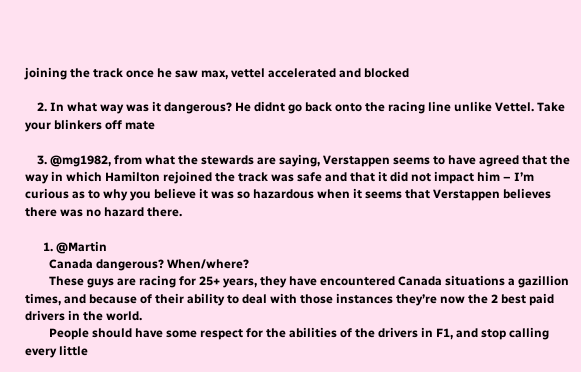joining the track once he saw max, vettel accelerated and blocked

    2. In what way was it dangerous? He didnt go back onto the racing line unlike Vettel. Take your blinkers off mate

    3. @mg1982, from what the stewards are saying, Verstappen seems to have agreed that the way in which Hamilton rejoined the track was safe and that it did not impact him – I’m curious as to why you believe it was so hazardous when it seems that Verstappen believes there was no hazard there.

      1. @Martin
        Canada dangerous? When/where?
        These guys are racing for 25+ years, they have encountered Canada situations a gazillion times, and because of their ability to deal with those instances they’re now the 2 best paid drivers in the world.
        People should have some respect for the abilities of the drivers in F1, and stop calling every little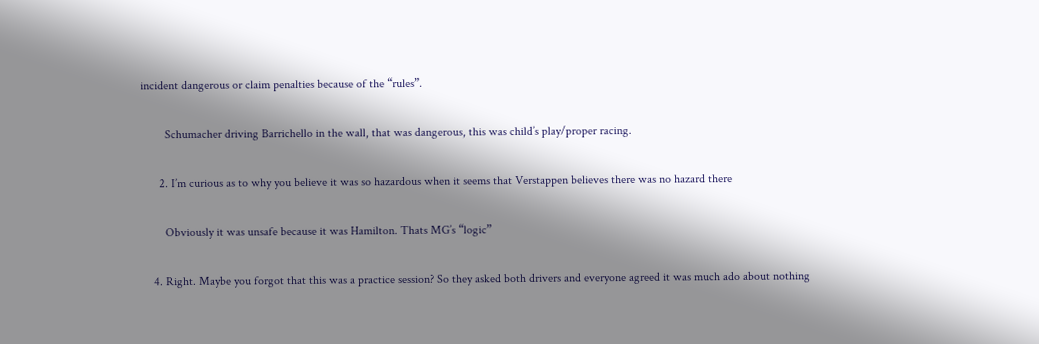incident dangerous or claim penalties because of the “rules”.

        Schumacher driving Barrichello in the wall, that was dangerous, this was child’s play/proper racing.

      2. I’m curious as to why you believe it was so hazardous when it seems that Verstappen believes there was no hazard there

        Obviously it was unsafe because it was Hamilton. Thats MG’s “logic”

    4. Right. Maybe you forgot that this was a practice session? So they asked both drivers and everyone agreed it was much ado about nothing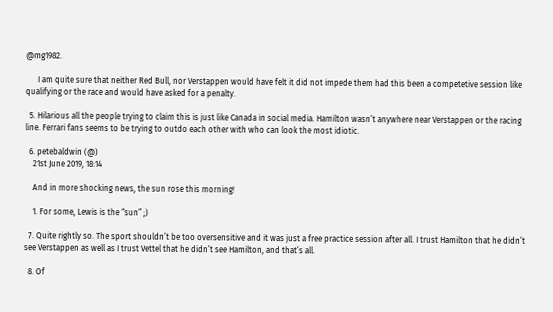@mg1982.

      I am quite sure that neither Red Bull, nor Verstappen would have felt it did not impede them had this been a competetive session like qualifying or the race and would have asked for a penalty.

  5. Hilarious all the people trying to claim this is just like Canada in social media. Hamilton wasn’t anywhere near Verstappen or the racing line. Ferrari fans seems to be trying to outdo each other with who can look the most idiotic.

  6. petebaldwin (@)
    21st June 2019, 18:14

    And in more shocking news, the sun rose this morning!

    1. For some, Lewis is the “sun” ;)

  7. Quite rightly so. The sport shouldn’t be too oversensitive and it was just a free practice session after all. I trust Hamilton that he didn’t see Verstappen as well as I trust Vettel that he didn’t see Hamilton, and that’s all.

  8. Of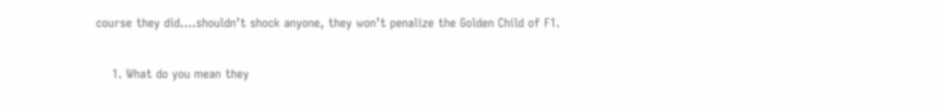course they did….shouldn’t shock anyone, they won’t penalize the Golden Child of F1.

    1. What do you mean they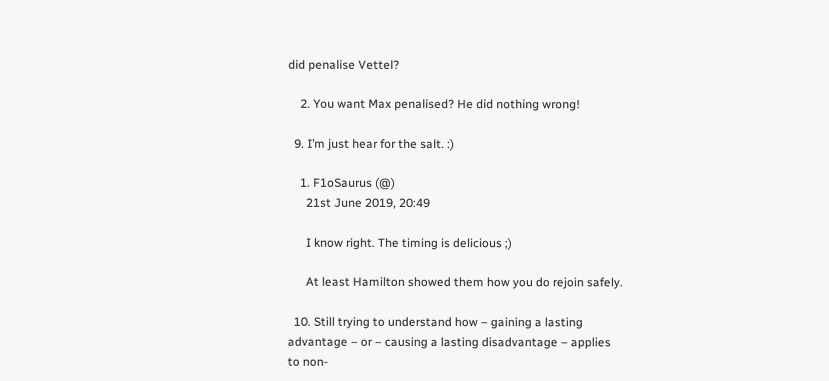did penalise Vettel?

    2. You want Max penalised? He did nothing wrong!

  9. I’m just hear for the salt. :)

    1. F1oSaurus (@)
      21st June 2019, 20:49

      I know right. The timing is delicious ;)

      At least Hamilton showed them how you do rejoin safely.

  10. Still trying to understand how – gaining a lasting advantage – or – causing a lasting disadvantage – applies to non-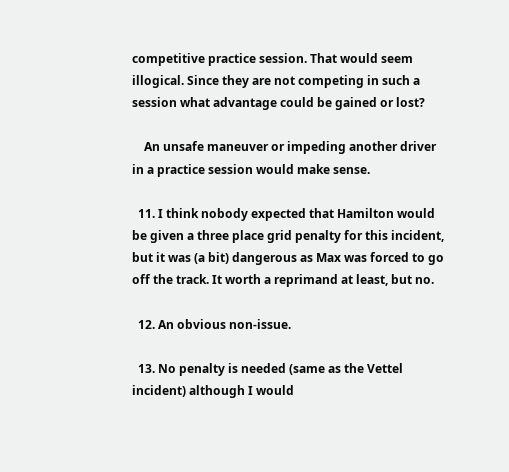competitive practice session. That would seem illogical. Since they are not competing in such a session what advantage could be gained or lost?

    An unsafe maneuver or impeding another driver in a practice session would make sense.

  11. I think nobody expected that Hamilton would be given a three place grid penalty for this incident, but it was (a bit) dangerous as Max was forced to go off the track. It worth a reprimand at least, but no.

  12. An obvious non-issue.

  13. No penalty is needed (same as the Vettel incident) although I would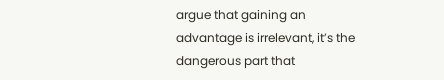argue that gaining an advantage is irrelevant, it’s the dangerous part that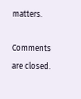matters.

Comments are closed.